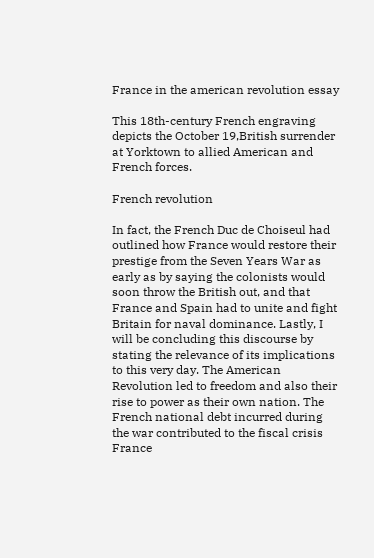France in the american revolution essay

This 18th-century French engraving depicts the October 19,British surrender at Yorktown to allied American and French forces.

French revolution

In fact, the French Duc de Choiseul had outlined how France would restore their prestige from the Seven Years War as early as by saying the colonists would soon throw the British out, and that France and Spain had to unite and fight Britain for naval dominance. Lastly, I will be concluding this discourse by stating the relevance of its implications to this very day. The American Revolution led to freedom and also their rise to power as their own nation. The French national debt incurred during the war contributed to the fiscal crisis France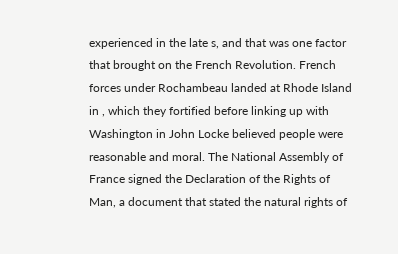experienced in the late s, and that was one factor that brought on the French Revolution. French forces under Rochambeau landed at Rhode Island in , which they fortified before linking up with Washington in John Locke believed people were reasonable and moral. The National Assembly of France signed the Declaration of the Rights of Man, a document that stated the natural rights of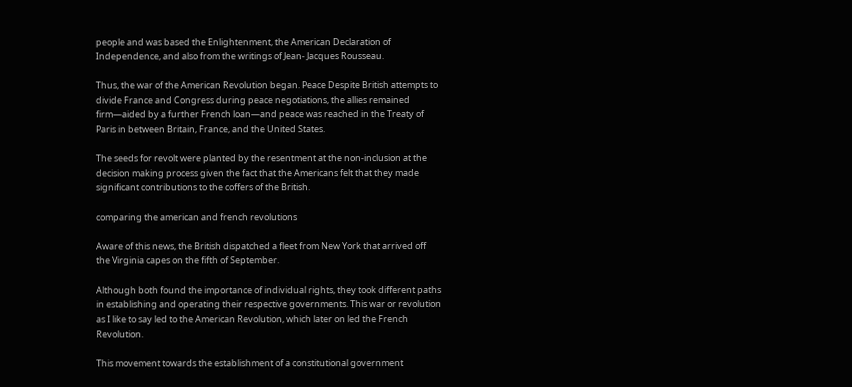people and was based the Enlightenment, the American Declaration of Independence, and also from the writings of Jean- Jacques Rousseau.

Thus, the war of the American Revolution began. Peace Despite British attempts to divide France and Congress during peace negotiations, the allies remained firm—aided by a further French loan—and peace was reached in the Treaty of Paris in between Britain, France, and the United States.

The seeds for revolt were planted by the resentment at the non-inclusion at the decision making process given the fact that the Americans felt that they made significant contributions to the coffers of the British.

comparing the american and french revolutions

Aware of this news, the British dispatched a fleet from New York that arrived off the Virginia capes on the fifth of September.

Although both found the importance of individual rights, they took different paths in establishing and operating their respective governments. This war or revolution as I like to say led to the American Revolution, which later on led the French Revolution.

This movement towards the establishment of a constitutional government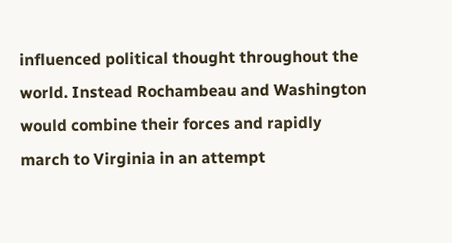influenced political thought throughout the world. Instead Rochambeau and Washington would combine their forces and rapidly march to Virginia in an attempt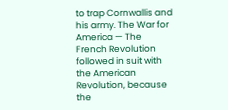to trap Cornwallis and his army. The War for America — The French Revolution followed in suit with the American Revolution, because the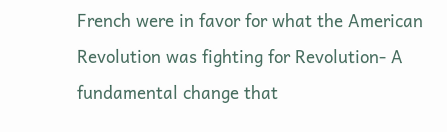French were in favor for what the American Revolution was fighting for Revolution- A fundamental change that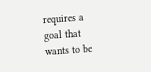requires a goal that wants to be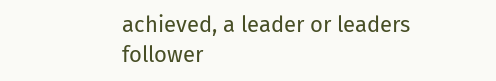achieved, a leader or leaders follower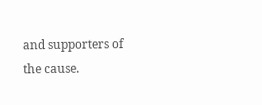and supporters of the cause.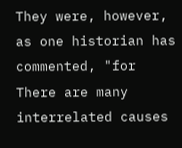They were, however, as one historian has commented, "for There are many interrelated causes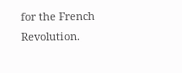for the French Revolution.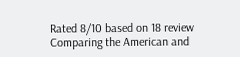Rated 8/10 based on 18 review
Comparing the American and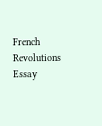French Revolutions Essay